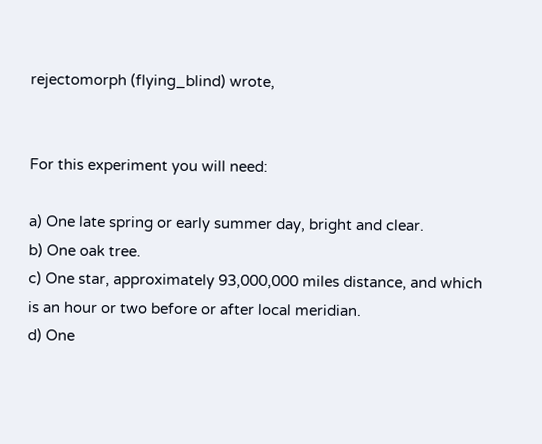rejectomorph (flying_blind) wrote,


For this experiment you will need:

a) One late spring or early summer day, bright and clear.
b) One oak tree.
c) One star, approximately 93,000,000 miles distance, and which is an hour or two before or after local meridian.
d) One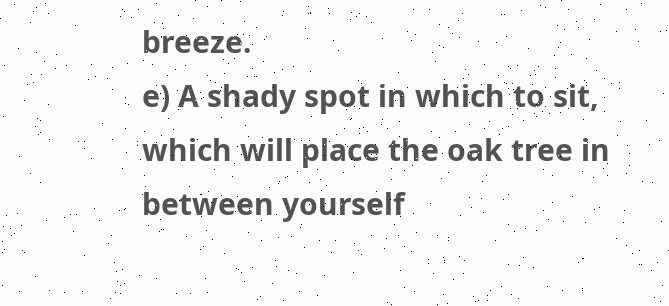breeze.
e) A shady spot in which to sit, which will place the oak tree in between yourself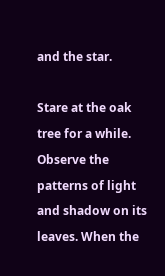and the star.

Stare at the oak tree for a while. Observe the patterns of light and shadow on its leaves. When the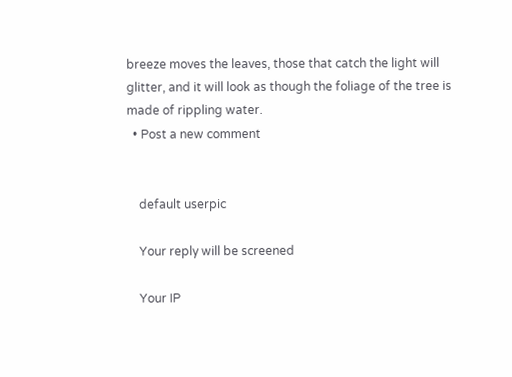breeze moves the leaves, those that catch the light will glitter, and it will look as though the foliage of the tree is made of rippling water.
  • Post a new comment


    default userpic

    Your reply will be screened

    Your IP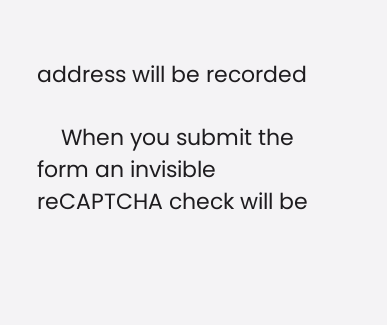address will be recorded

    When you submit the form an invisible reCAPTCHA check will be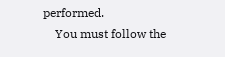performed.
    You must follow the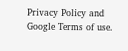Privacy Policy and Google Terms of use.